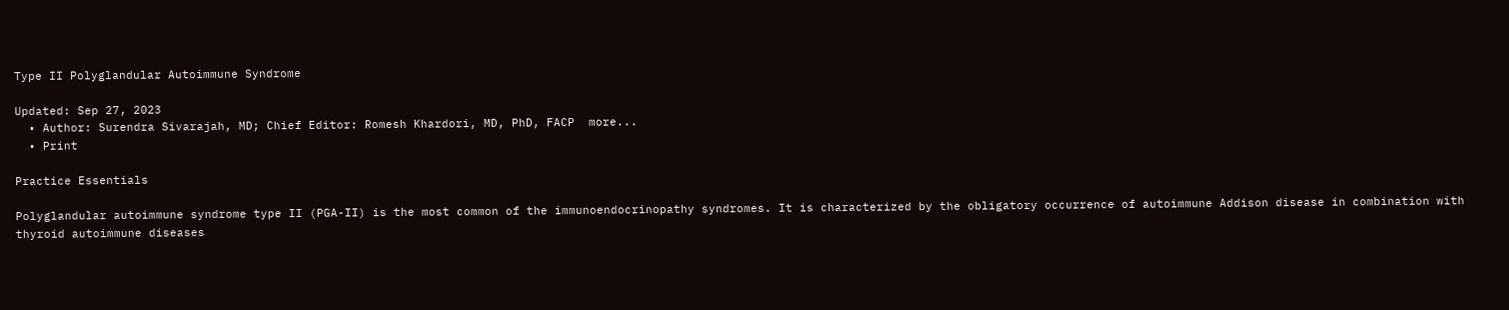Type II Polyglandular Autoimmune Syndrome

Updated: Sep 27, 2023
  • Author: Surendra Sivarajah, MD; Chief Editor: Romesh Khardori, MD, PhD, FACP  more...
  • Print

Practice Essentials

Polyglandular autoimmune syndrome type II (PGA-II) is the most common of the immunoendocrinopathy syndromes. It is characterized by the obligatory occurrence of autoimmune Addison disease in combination with thyroid autoimmune diseases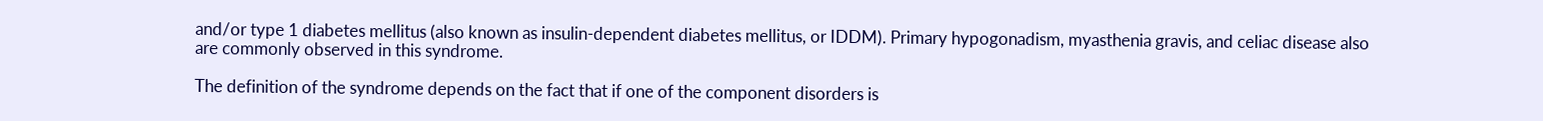and/or type 1 diabetes mellitus (also known as insulin-dependent diabetes mellitus, or IDDM). Primary hypogonadism, myasthenia gravis, and celiac disease also are commonly observed in this syndrome.

The definition of the syndrome depends on the fact that if one of the component disorders is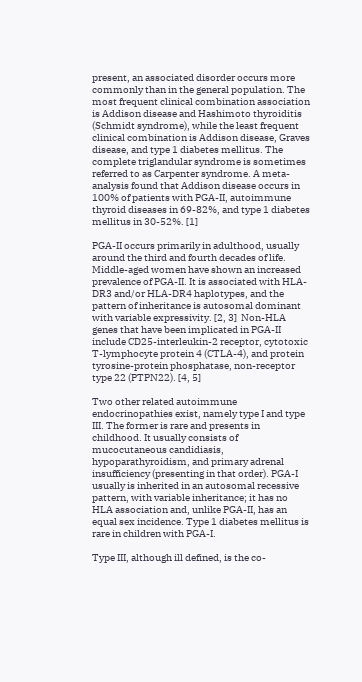present, an associated disorder occurs more commonly than in the general population. The most frequent clinical combination association is Addison disease and Hashimoto thyroiditis (Schmidt syndrome), while the least frequent clinical combination is Addison disease, Graves disease, and type 1 diabetes mellitus. The complete triglandular syndrome is sometimes referred to as Carpenter syndrome. A meta-analysis found that Addison disease occurs in 100% of patients with PGA-II, autoimmune thyroid diseases in 69-82%, and type 1 diabetes mellitus in 30-52%. [1]

PGA-II occurs primarily in adulthood, usually around the third and fourth decades of life. Middle-aged women have shown an increased prevalence of PGA-II. It is associated with HLA-DR3 and/or HLA-DR4 haplotypes, and the pattern of inheritance is autosomal dominant with variable expressivity. [2, 3]  Non-HLA genes that have been implicated in PGA-II include CD25-interleukin-2 receptor, cytotoxic T-lymphocyte protein 4 (CTLA-4), and protein tyrosine-protein phosphatase, non-receptor type 22 (PTPN22). [4, 5]

Two other related autoimmune endocrinopathies exist, namely type I and type III. The former is rare and presents in childhood. It usually consists of mucocutaneous candidiasis, hypoparathyroidism, and primary adrenal insufficiency (presenting in that order). PGA-I usually is inherited in an autosomal recessive pattern, with variable inheritance; it has no HLA association and, unlike PGA-II, has an equal sex incidence. Type 1 diabetes mellitus is rare in children with PGA-I.

Type III, although ill defined, is the co-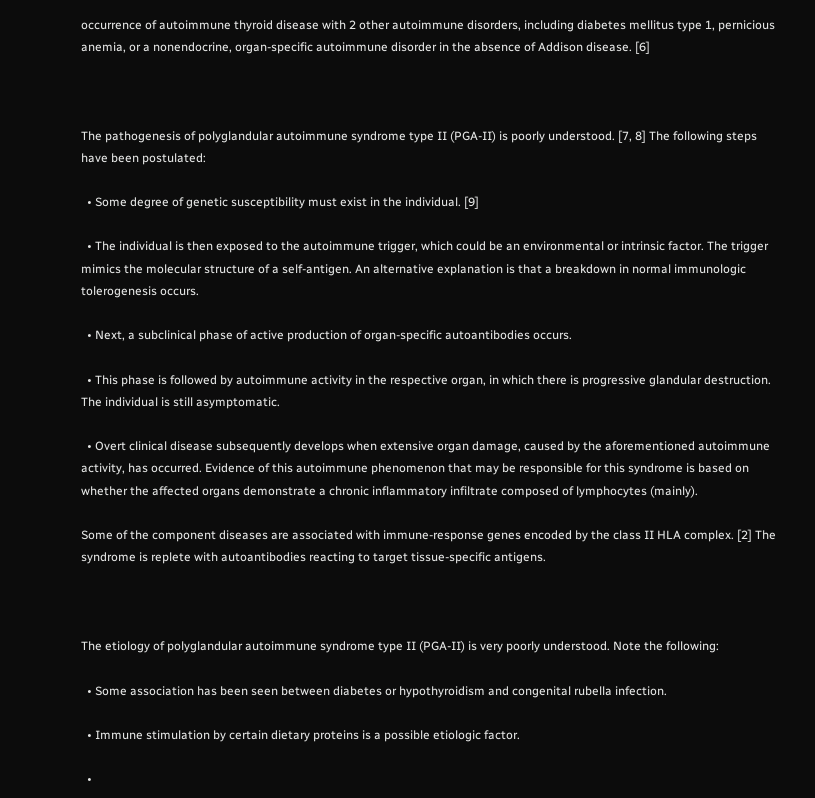occurrence of autoimmune thyroid disease with 2 other autoimmune disorders, including diabetes mellitus type 1, pernicious anemia, or a nonendocrine, organ-specific autoimmune disorder in the absence of Addison disease. [6]



The pathogenesis of polyglandular autoimmune syndrome type II (PGA-II) is poorly understood. [7, 8] The following steps have been postulated:

  • Some degree of genetic susceptibility must exist in the individual. [9]

  • The individual is then exposed to the autoimmune trigger, which could be an environmental or intrinsic factor. The trigger mimics the molecular structure of a self-antigen. An alternative explanation is that a breakdown in normal immunologic tolerogenesis occurs.

  • Next, a subclinical phase of active production of organ-specific autoantibodies occurs.

  • This phase is followed by autoimmune activity in the respective organ, in which there is progressive glandular destruction. The individual is still asymptomatic.

  • Overt clinical disease subsequently develops when extensive organ damage, caused by the aforementioned autoimmune activity, has occurred. Evidence of this autoimmune phenomenon that may be responsible for this syndrome is based on whether the affected organs demonstrate a chronic inflammatory infiltrate composed of lymphocytes (mainly).

Some of the component diseases are associated with immune-response genes encoded by the class II HLA complex. [2] The syndrome is replete with autoantibodies reacting to target tissue-specific antigens.



The etiology of polyglandular autoimmune syndrome type II (PGA-II) is very poorly understood. Note the following:

  • Some association has been seen between diabetes or hypothyroidism and congenital rubella infection.

  • Immune stimulation by certain dietary proteins is a possible etiologic factor.

  •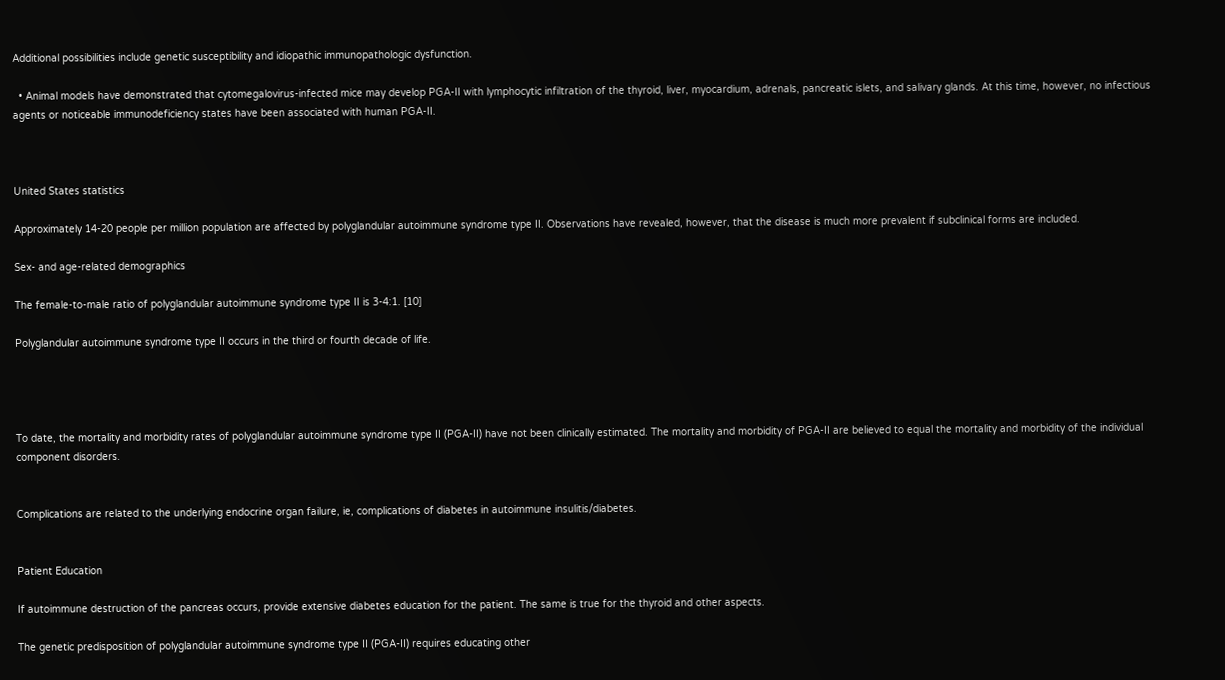Additional possibilities include genetic susceptibility and idiopathic immunopathologic dysfunction.

  • Animal models have demonstrated that cytomegalovirus-infected mice may develop PGA-II with lymphocytic infiltration of the thyroid, liver, myocardium, adrenals, pancreatic islets, and salivary glands. At this time, however, no infectious agents or noticeable immunodeficiency states have been associated with human PGA-II.



United States statistics

Approximately 14-20 people per million population are affected by polyglandular autoimmune syndrome type II. Observations have revealed, however, that the disease is much more prevalent if subclinical forms are included.

Sex- and age-related demographics

The female-to-male ratio of polyglandular autoimmune syndrome type II is 3-4:1. [10]

Polyglandular autoimmune syndrome type II occurs in the third or fourth decade of life.




To date, the mortality and morbidity rates of polyglandular autoimmune syndrome type II (PGA-II) have not been clinically estimated. The mortality and morbidity of PGA-II are believed to equal the mortality and morbidity of the individual component disorders.


Complications are related to the underlying endocrine organ failure, ie, complications of diabetes in autoimmune insulitis/diabetes.


Patient Education

If autoimmune destruction of the pancreas occurs, provide extensive diabetes education for the patient. The same is true for the thyroid and other aspects.

The genetic predisposition of polyglandular autoimmune syndrome type II (PGA-II) requires educating other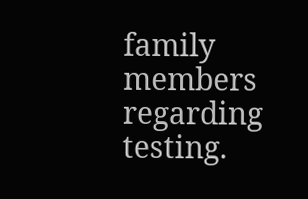family members regarding testing.